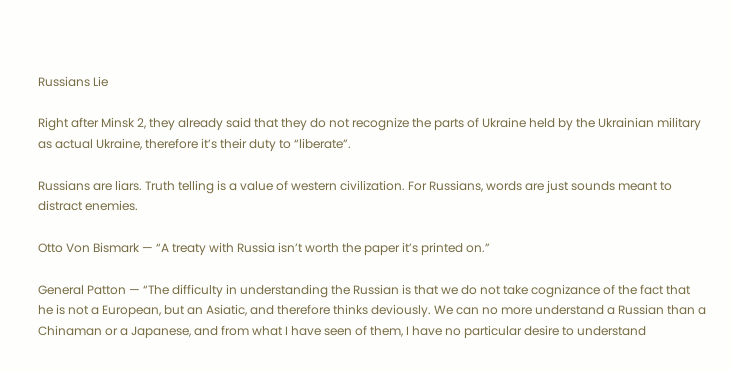Russians Lie

Right after Minsk 2, they already said that they do not recognize the parts of Ukraine held by the Ukrainian military as actual Ukraine, therefore it’s their duty to “liberate”.

Russians are liars. Truth telling is a value of western civilization. For Russians, words are just sounds meant to distract enemies.

Otto Von Bismark — “A treaty with Russia isn’t worth the paper it’s printed on.”

General Patton — “The difficulty in understanding the Russian is that we do not take cognizance of the fact that he is not a European, but an Asiatic, and therefore thinks deviously. We can no more understand a Russian than a Chinaman or a Japanese, and from what I have seen of them, I have no particular desire to understand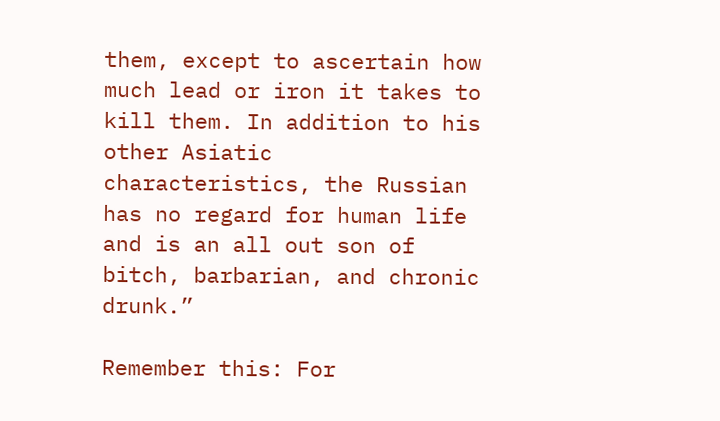them, except to ascertain how much lead or iron it takes to kill them. In addition to his other Asiatic characteristics, the Russian has no regard for human life and is an all out son of bitch, barbarian, and chronic drunk.”

Remember this: For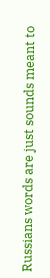Russians words are just sounds meant to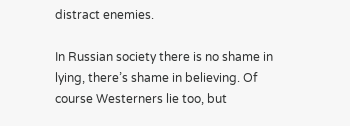distract enemies.

In Russian society there is no shame in lying, there’s shame in believing. Of course Westerners lie too, but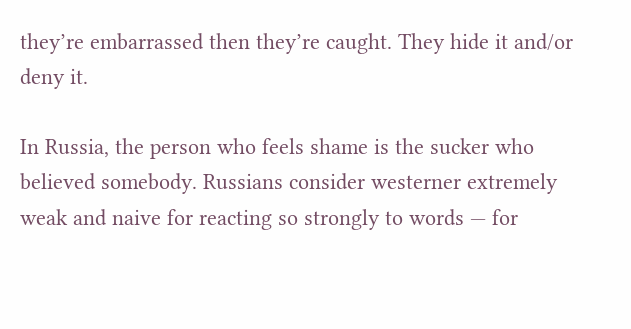they’re embarrassed then they’re caught. They hide it and/or deny it.

In Russia, the person who feels shame is the sucker who believed somebody. Russians consider westerner extremely weak and naive for reacting so strongly to words — for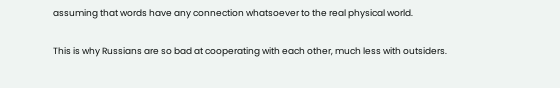assuming that words have any connection whatsoever to the real physical world.

This is why Russians are so bad at cooperating with each other, much less with outsiders.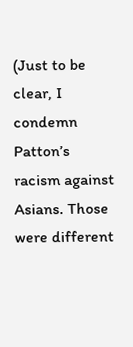(Just to be clear, I condemn Patton’s racism against Asians. Those were different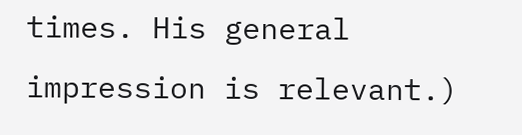times. His general impression is relevant.)